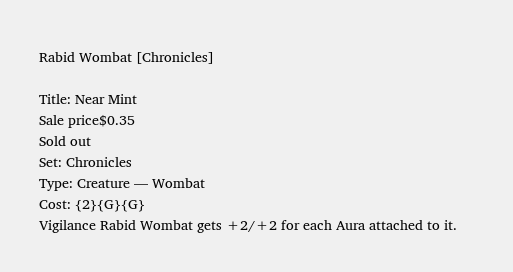Rabid Wombat [Chronicles]

Title: Near Mint
Sale price$0.35
Sold out
Set: Chronicles
Type: Creature — Wombat
Cost: {2}{G}{G}
Vigilance Rabid Wombat gets +2/+2 for each Aura attached to it.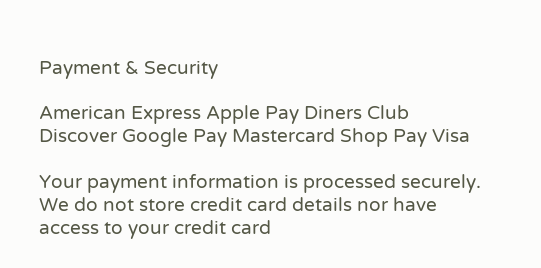Payment & Security

American Express Apple Pay Diners Club Discover Google Pay Mastercard Shop Pay Visa

Your payment information is processed securely. We do not store credit card details nor have access to your credit card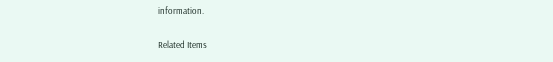information.

Related Items